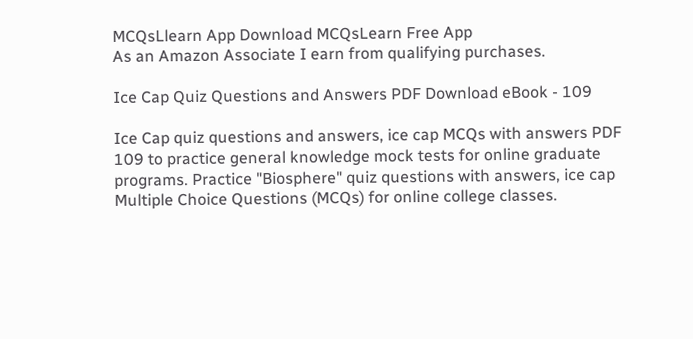MCQsLlearn App Download MCQsLearn Free App
As an Amazon Associate I earn from qualifying purchases.

Ice Cap Quiz Questions and Answers PDF Download eBook - 109

Ice Cap quiz questions and answers, ice cap MCQs with answers PDF 109 to practice general knowledge mock tests for online graduate programs. Practice "Biosphere" quiz questions with answers, ice cap Multiple Choice Questions (MCQs) for online college classes.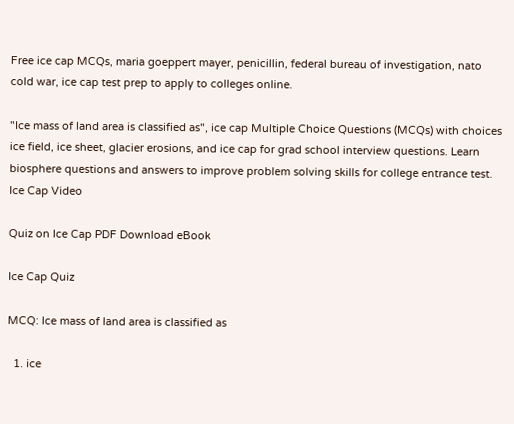Free ice cap MCQs, maria goeppert mayer, penicillin, federal bureau of investigation, nato cold war, ice cap test prep to apply to colleges online.

"Ice mass of land area is classified as", ice cap Multiple Choice Questions (MCQs) with choices ice field, ice sheet, glacier erosions, and ice cap for grad school interview questions. Learn biosphere questions and answers to improve problem solving skills for college entrance test. Ice Cap Video

Quiz on Ice Cap PDF Download eBook

Ice Cap Quiz

MCQ: Ice mass of land area is classified as

  1. ice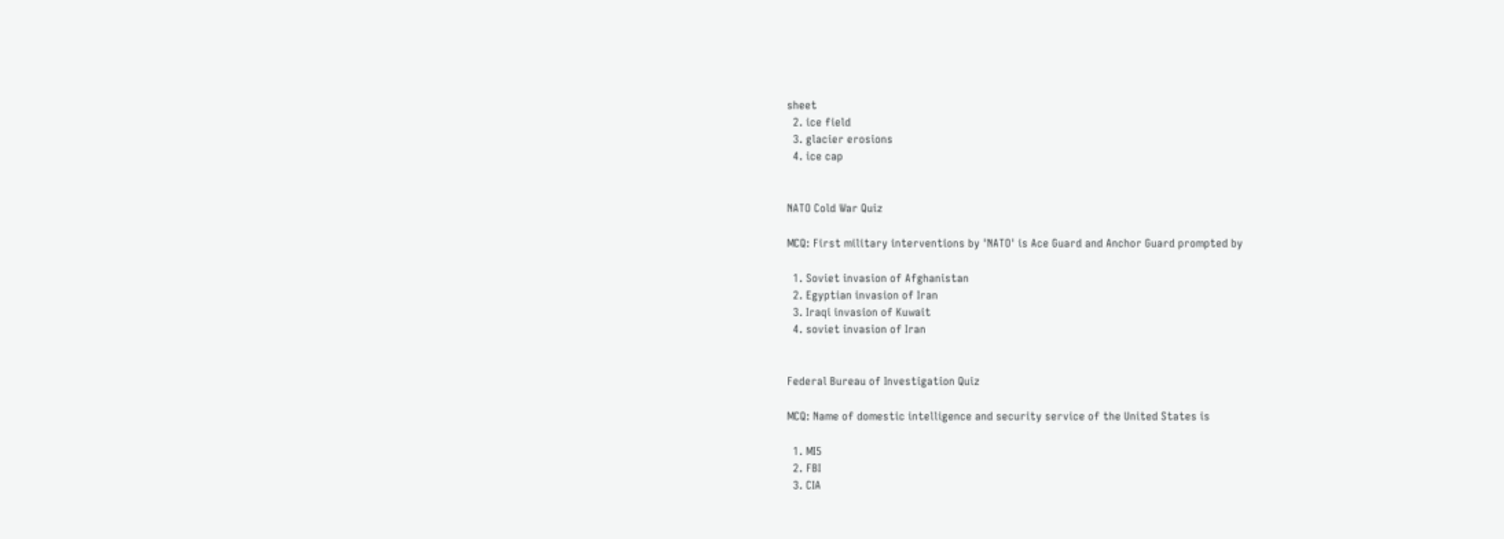sheet
  2. ice field
  3. glacier erosions
  4. ice cap


NATO Cold War Quiz

MCQ: First military interventions by 'NATO' is Ace Guard and Anchor Guard prompted by

  1. Soviet invasion of Afghanistan
  2. Egyptian invasion of Iran
  3. Iraqi invasion of Kuwait
  4. soviet invasion of Iran


Federal Bureau of Investigation Quiz

MCQ: Name of domestic intelligence and security service of the United States is

  1. MI5
  2. FBI
  3. CIA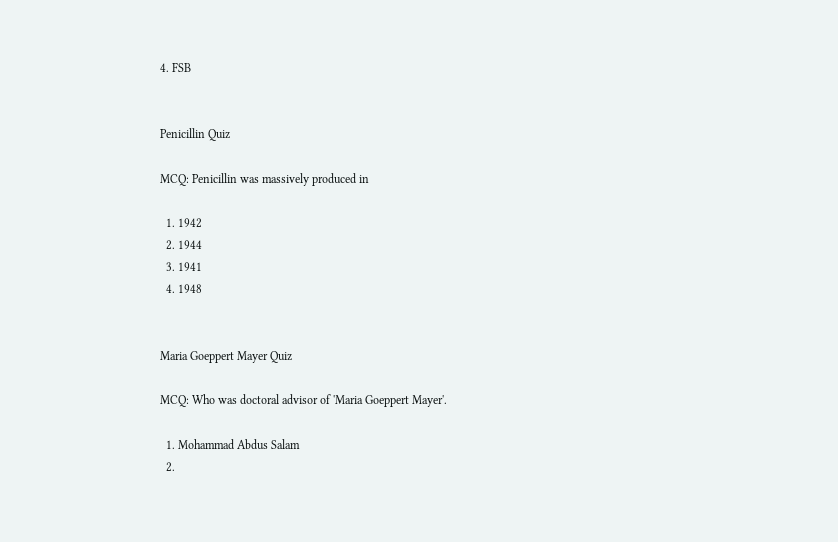4. FSB


Penicillin Quiz

MCQ: Penicillin was massively produced in

  1. 1942
  2. 1944
  3. 1941
  4. 1948


Maria Goeppert Mayer Quiz

MCQ: Who was doctoral advisor of 'Maria Goeppert Mayer'.

  1. Mohammad Abdus Salam
  2.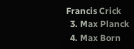Francis Crick
  3. Max Planck
  4. Max Born